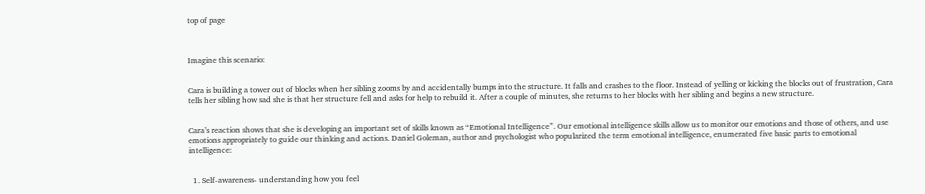top of page



Imagine this scenario:


Cara is building a tower out of blocks when her sibling zooms by and accidentally bumps into the structure. It falls and crashes to the floor. Instead of yelling or kicking the blocks out of frustration, Cara tells her sibling how sad she is that her structure fell and asks for help to rebuild it. After a couple of minutes, she returns to her blocks with her sibling and begins a new structure.


Cara’s reaction shows that she is developing an important set of skills known as “Emotional Intelligence”. Our emotional intelligence skills allow us to monitor our emotions and those of others, and use emotions appropriately to guide our thinking and actions. Daniel Goleman, author and psychologist who popularized the term emotional intelligence, enumerated five basic parts to emotional intelligence:


  1. Self-awareness- understanding how you feel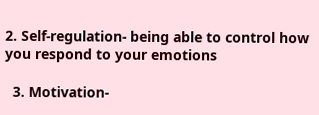2. Self-regulation- being able to control how you respond to your emotions

  3. Motivation-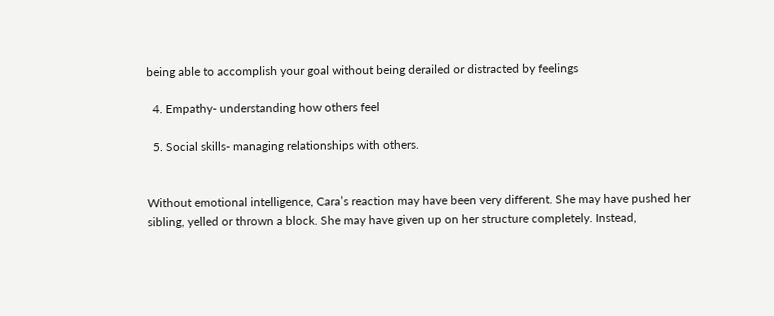being able to accomplish your goal without being derailed or distracted by feelings

  4. Empathy- understanding how others feel

  5. Social skills- managing relationships with others.


Without emotional intelligence, Cara’s reaction may have been very different. She may have pushed her sibling, yelled or thrown a block. She may have given up on her structure completely. Instead,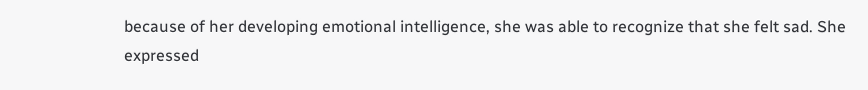because of her developing emotional intelligence, she was able to recognize that she felt sad. She expressed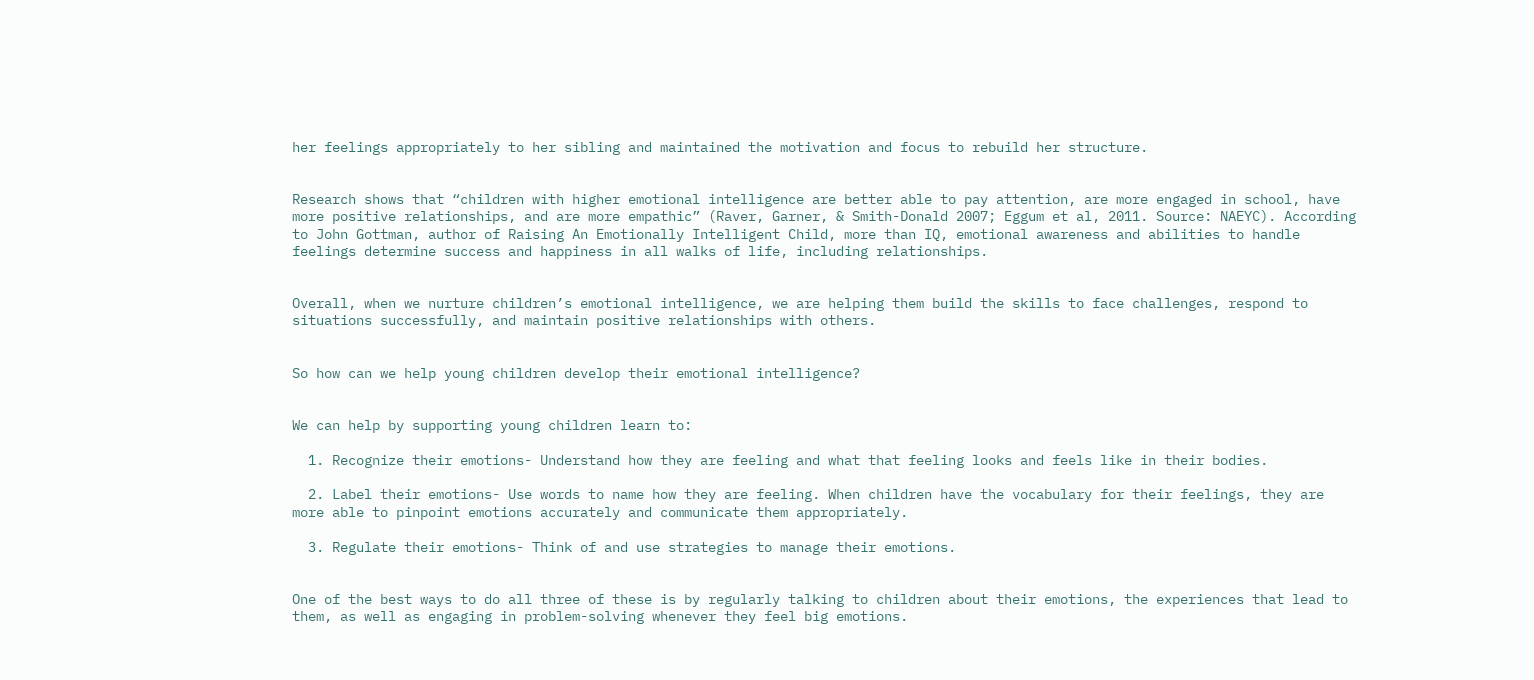her feelings appropriately to her sibling and maintained the motivation and focus to rebuild her structure.


Research shows that “children with higher emotional intelligence are better able to pay attention, are more engaged in school, have more positive relationships, and are more empathic” (Raver, Garner, & Smith-Donald 2007; Eggum et al, 2011. Source: NAEYC). According to John Gottman, author of Raising An Emotionally Intelligent Child, more than IQ, emotional awareness and abilities to handle feelings determine success and happiness in all walks of life, including relationships.


Overall, when we nurture children’s emotional intelligence, we are helping them build the skills to face challenges, respond to situations successfully, and maintain positive relationships with others.


So how can we help young children develop their emotional intelligence?


We can help by supporting young children learn to:

  1. Recognize their emotions- Understand how they are feeling and what that feeling looks and feels like in their bodies.

  2. Label their emotions- Use words to name how they are feeling. When children have the vocabulary for their feelings, they are more able to pinpoint emotions accurately and communicate them appropriately.

  3. Regulate their emotions- Think of and use strategies to manage their emotions.


One of the best ways to do all three of these is by regularly talking to children about their emotions, the experiences that lead to them, as well as engaging in problem-solving whenever they feel big emotions.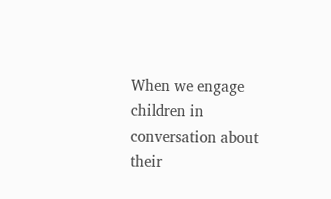When we engage children in conversation about their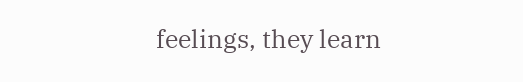feelings, they learn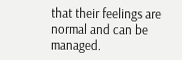that their feelings are normal and can be managed.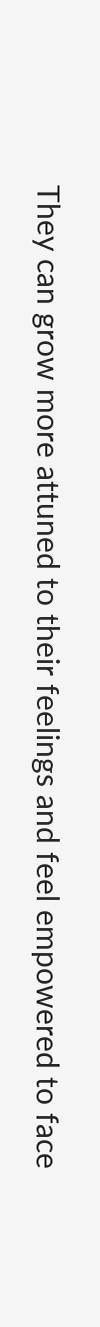They can grow more attuned to their feelings and feel empowered to face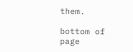them.

bottom of page